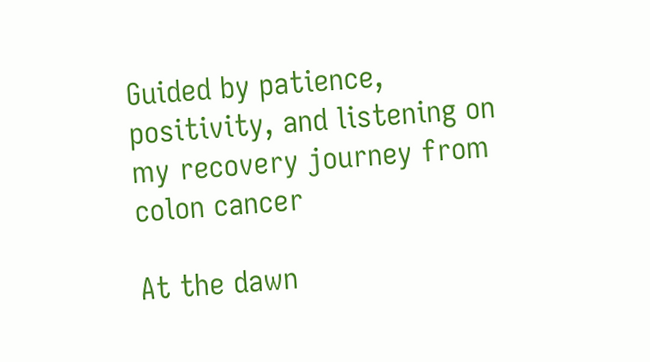Guided by patience, positivity, and listening on my recovery journey from colon cancer

At the dawn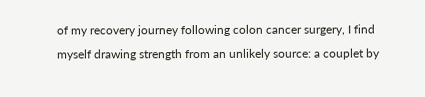of my recovery journey following colon cancer surgery, I find myself drawing strength from an unlikely source: a couplet by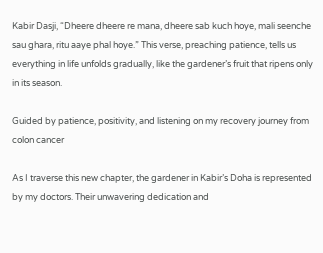Kabir Dasji, “Dheere dheere re mana, dheere sab kuch hoye, mali seenche sau ghara, ritu aaye phal hoye.” This verse, preaching patience, tells us everything in life unfolds gradually, like the gardener’s fruit that ripens only in its season.

Guided by patience, positivity, and listening on my recovery journey from colon cancer

As I traverse this new chapter, the gardener in Kabir’s Doha is represented by my doctors. Their unwavering dedication and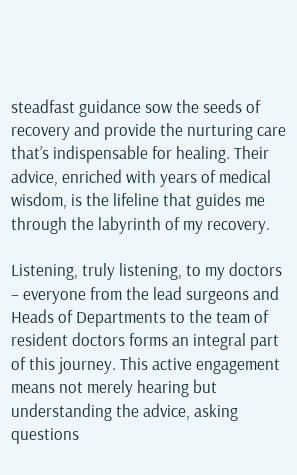steadfast guidance sow the seeds of recovery and provide the nurturing care that’s indispensable for healing. Their advice, enriched with years of medical wisdom, is the lifeline that guides me through the labyrinth of my recovery.

Listening, truly listening, to my doctors – everyone from the lead surgeons and Heads of Departments to the team of resident doctors forms an integral part of this journey. This active engagement means not merely hearing but understanding the advice, asking questions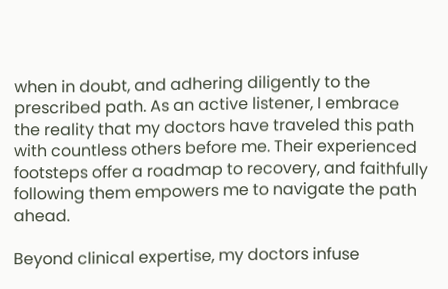when in doubt, and adhering diligently to the prescribed path. As an active listener, I embrace the reality that my doctors have traveled this path with countless others before me. Their experienced footsteps offer a roadmap to recovery, and faithfully following them empowers me to navigate the path ahead.

Beyond clinical expertise, my doctors infuse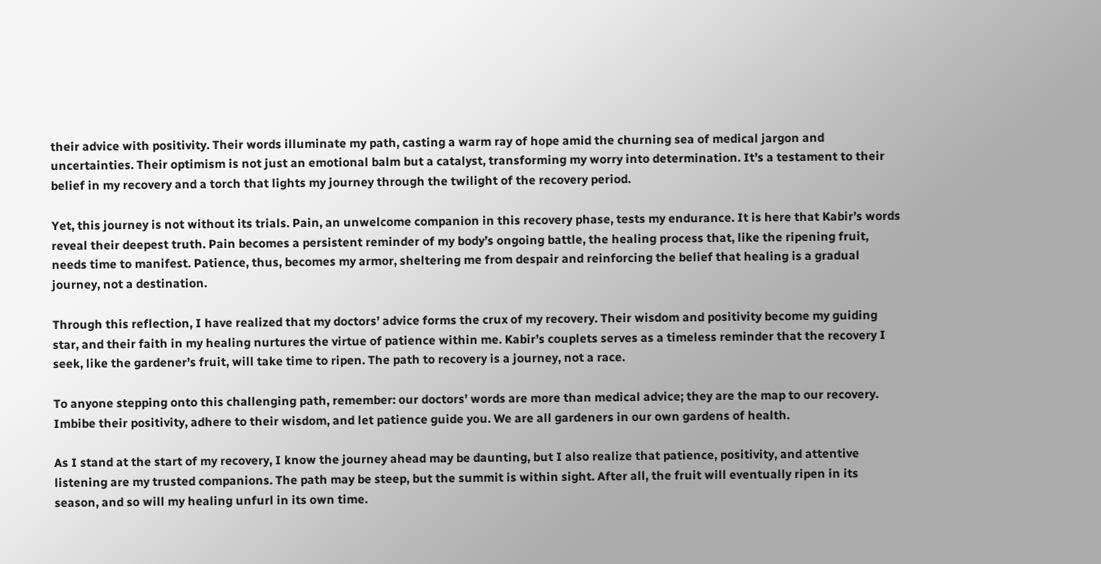their advice with positivity. Their words illuminate my path, casting a warm ray of hope amid the churning sea of medical jargon and uncertainties. Their optimism is not just an emotional balm but a catalyst, transforming my worry into determination. It’s a testament to their belief in my recovery and a torch that lights my journey through the twilight of the recovery period.

Yet, this journey is not without its trials. Pain, an unwelcome companion in this recovery phase, tests my endurance. It is here that Kabir’s words reveal their deepest truth. Pain becomes a persistent reminder of my body’s ongoing battle, the healing process that, like the ripening fruit, needs time to manifest. Patience, thus, becomes my armor, sheltering me from despair and reinforcing the belief that healing is a gradual journey, not a destination.

Through this reflection, I have realized that my doctors’ advice forms the crux of my recovery. Their wisdom and positivity become my guiding star, and their faith in my healing nurtures the virtue of patience within me. Kabir’s couplets serves as a timeless reminder that the recovery I seek, like the gardener’s fruit, will take time to ripen. The path to recovery is a journey, not a race.

To anyone stepping onto this challenging path, remember: our doctors’ words are more than medical advice; they are the map to our recovery. Imbibe their positivity, adhere to their wisdom, and let patience guide you. We are all gardeners in our own gardens of health.

As I stand at the start of my recovery, I know the journey ahead may be daunting, but I also realize that patience, positivity, and attentive listening are my trusted companions. The path may be steep, but the summit is within sight. After all, the fruit will eventually ripen in its season, and so will my healing unfurl in its own time.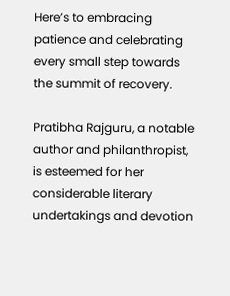Here’s to embracing patience and celebrating every small step towards the summit of recovery.

Pratibha Rajguru, a notable author and philanthropist, is esteemed for her considerable literary undertakings and devotion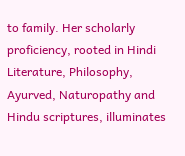to family. Her scholarly proficiency, rooted in Hindi Literature, Philosophy, Ayurved, Naturopathy and Hindu scriptures, illuminates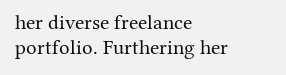her diverse freelance portfolio. Furthering her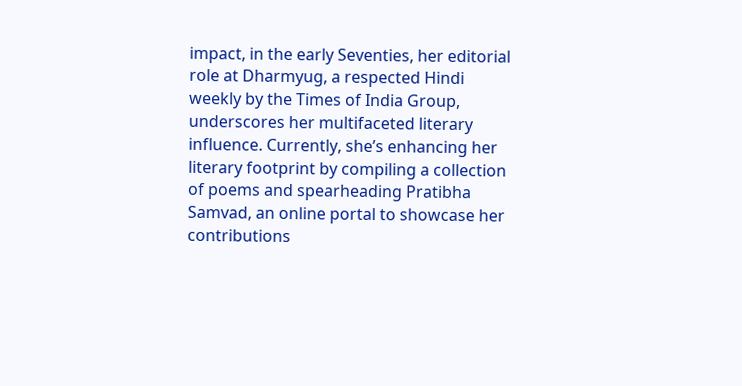impact, in the early Seventies, her editorial role at Dharmyug, a respected Hindi weekly by the Times of India Group, underscores her multifaceted literary influence. Currently, she’s enhancing her literary footprint by compiling a collection of poems and spearheading Pratibha Samvad, an online portal to showcase her contributions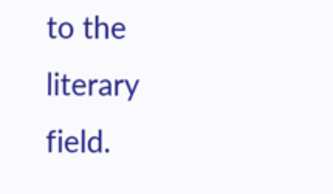to the literary field.